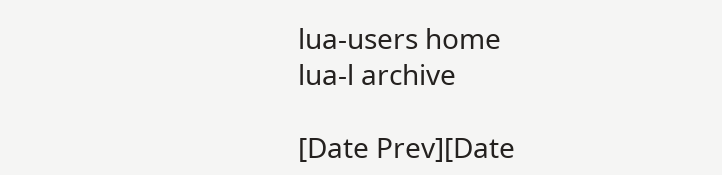lua-users home
lua-l archive

[Date Prev][Date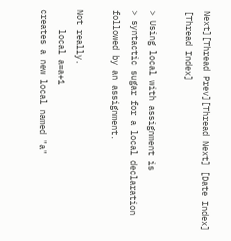Next][Thread Prev][Thread Next] [Date Index] [Thread Index]

> Using local with assignment is
> syntactic sugar for a local declaration followed by an assignment.

Not really.
    local a=a+1
creates a new local named "a"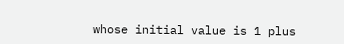whose initial value is 1 plus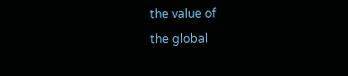the value of
the global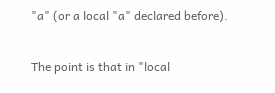"a" (or a local "a" declared before).

The point is that in "local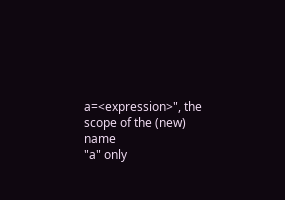a=<expression>", the scope of the (new) name
"a" only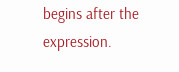begins after the expression.